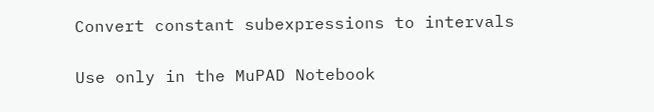Convert constant subexpressions to intervals

Use only in the MuPAD Notebook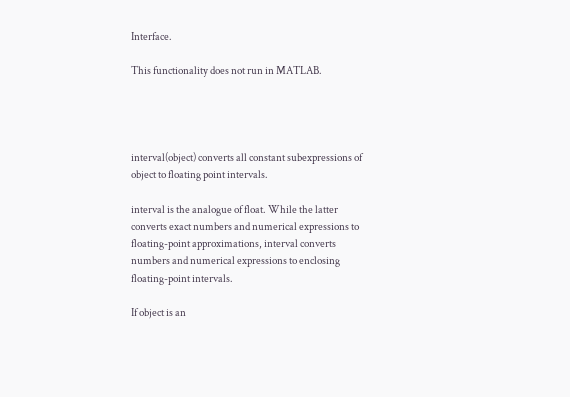Interface.

This functionality does not run in MATLAB.




interval(object) converts all constant subexpressions of object to floating point intervals.

interval is the analogue of float. While the latter converts exact numbers and numerical expressions to floating-point approximations, interval converts numbers and numerical expressions to enclosing floating-point intervals.

If object is an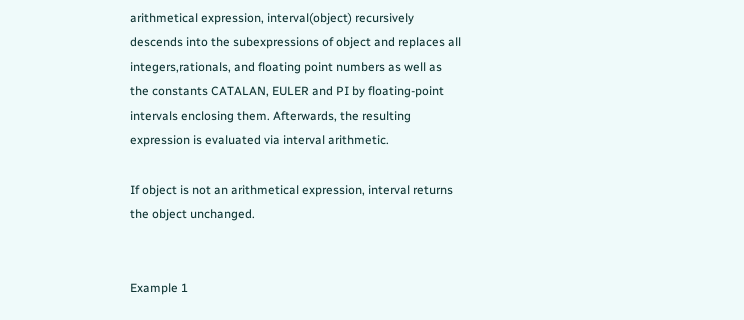arithmetical expression, interval(object) recursively descends into the subexpressions of object and replaces all integers,rationals, and floating point numbers as well as the constants CATALAN, EULER and PI by floating-point intervals enclosing them. Afterwards, the resulting expression is evaluated via interval arithmetic.

If object is not an arithmetical expression, interval returns the object unchanged.


Example 1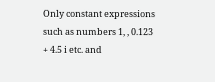Only constant expressions such as numbers 1, , 0.123 + 4.5 i etc. and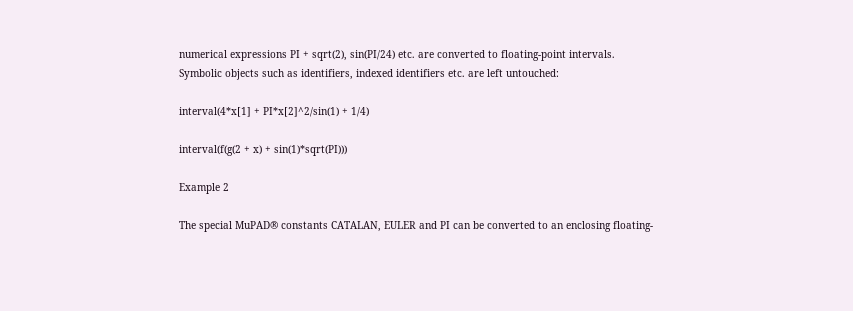numerical expressions PI + sqrt(2), sin(PI/24) etc. are converted to floating-point intervals. Symbolic objects such as identifiers, indexed identifiers etc. are left untouched:

interval(4*x[1] + PI*x[2]^2/sin(1) + 1/4)

interval(f(g(2 + x) + sin(1)*sqrt(PI)))

Example 2

The special MuPAD® constants CATALAN, EULER and PI can be converted to an enclosing floating-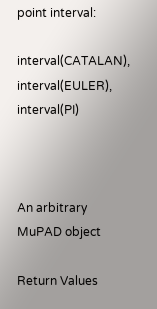point interval:

interval(CATALAN), interval(EULER), interval(PI)



An arbitrary MuPAD object

Return Values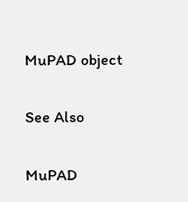MuPAD object

See Also

MuPAD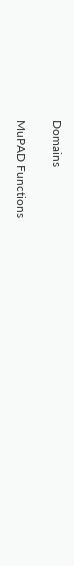Domains

MuPAD Functions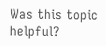Was this topic helpful?